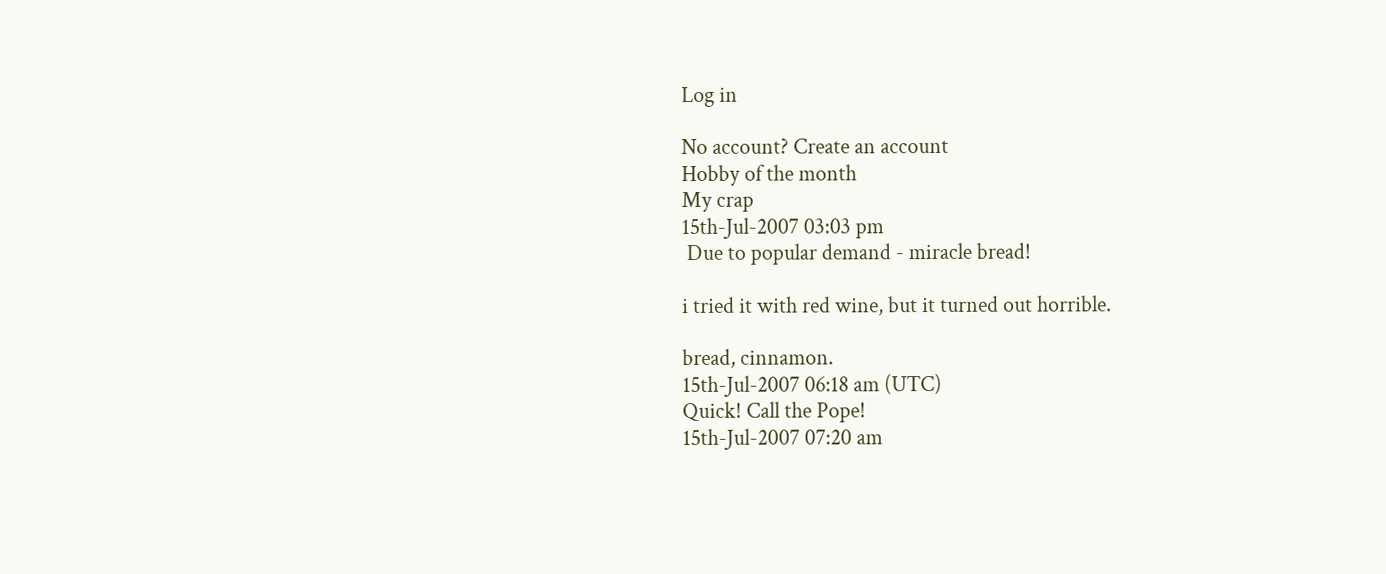Log in

No account? Create an account
Hobby of the month
My crap
15th-Jul-2007 03:03 pm
 Due to popular demand - miracle bread!

i tried it with red wine, but it turned out horrible.

bread, cinnamon.
15th-Jul-2007 06:18 am (UTC)
Quick! Call the Pope!
15th-Jul-2007 07:20 am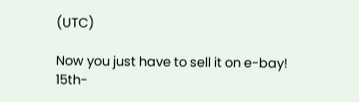(UTC)

Now you just have to sell it on e-bay!
15th-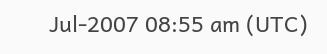Jul-2007 08:55 am (UTC)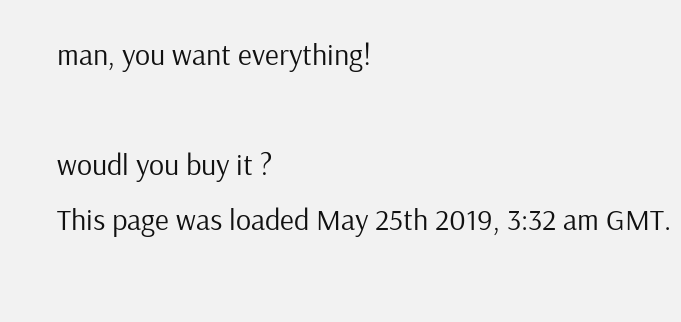man, you want everything!

woudl you buy it ?
This page was loaded May 25th 2019, 3:32 am GMT.